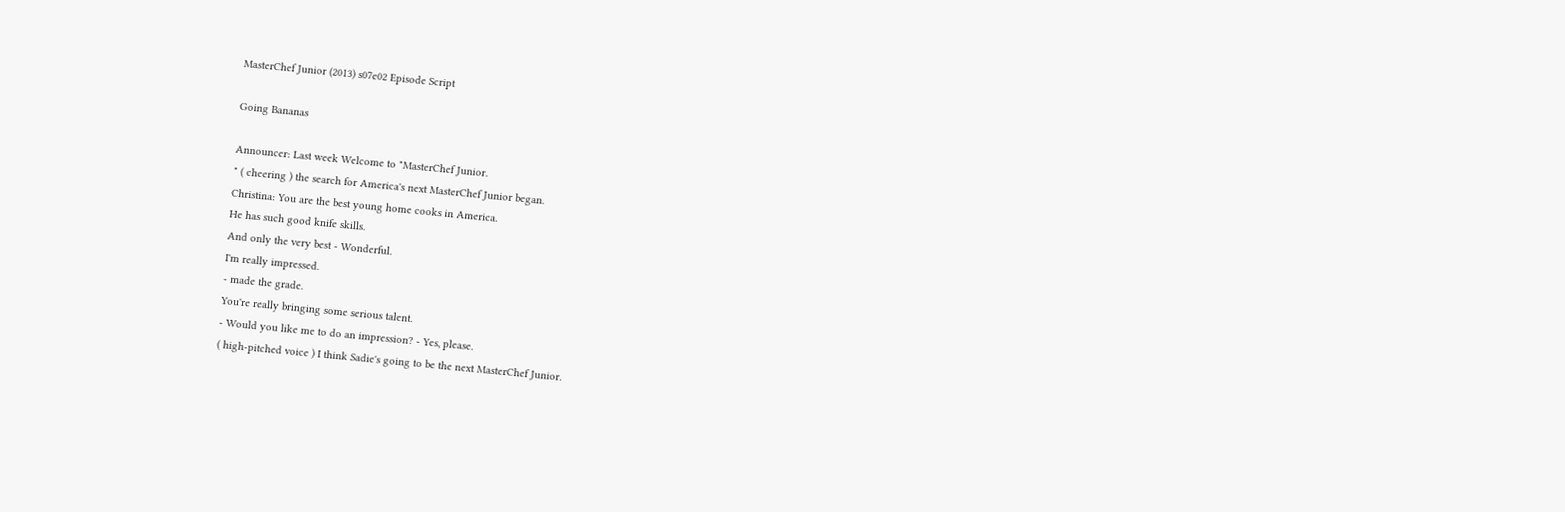MasterChef Junior (2013) s07e02 Episode Script

Going Bananas

Announcer: Last week Welcome to "MasterChef Junior.
" ( cheering ) the search for America's next MasterChef Junior began.
Christina: You are the best young home cooks in America.
He has such good knife skills.
And only the very best - Wonderful.
I'm really impressed.
- made the grade.
You're really bringing some serious talent.
- Would you like me to do an impression? - Yes, please.
( high-pitched voice ) I think Sadie's going to be the next MasterChef Junior.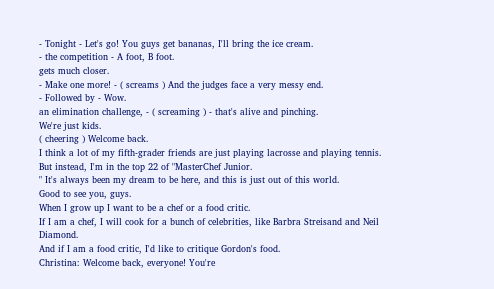- Tonight - Let's go! You guys get bananas, I'll bring the ice cream.
- the competition - A foot, B foot.
gets much closer.
- Make one more! - ( screams ) And the judges face a very messy end.
- Followed by - Wow.
an elimination challenge, - ( screaming ) - that's alive and pinching.
We're just kids.
( cheering ) Welcome back.
I think a lot of my fifth-grader friends are just playing lacrosse and playing tennis.
But instead, I'm in the top 22 of "MasterChef Junior.
" It's always been my dream to be here, and this is just out of this world.
Good to see you, guys.
When I grow up I want to be a chef or a food critic.
If I am a chef, I will cook for a bunch of celebrities, like Barbra Streisand and Neil Diamond.
And if I am a food critic, I'd like to critique Gordon's food.
Christina: Welcome back, everyone! You're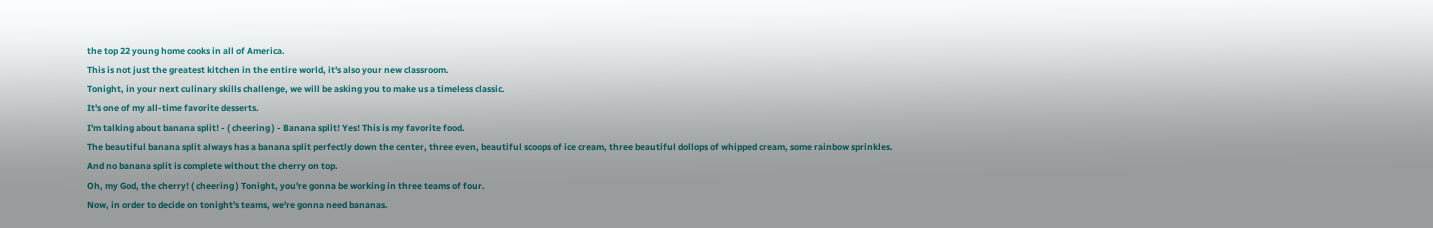the top 22 young home cooks in all of America.
This is not just the greatest kitchen in the entire world, it's also your new classroom.
Tonight, in your next culinary skills challenge, we will be asking you to make us a timeless classic.
It's one of my all-time favorite desserts.
I'm talking about banana split! - ( cheering ) - Banana split! Yes! This is my favorite food.
The beautiful banana split always has a banana split perfectly down the center, three even, beautiful scoops of ice cream, three beautiful dollops of whipped cream, some rainbow sprinkles.
And no banana split is complete without the cherry on top.
Oh, my God, the cherry! ( cheering ) Tonight, you're gonna be working in three teams of four.
Now, in order to decide on tonight's teams, we're gonna need bananas.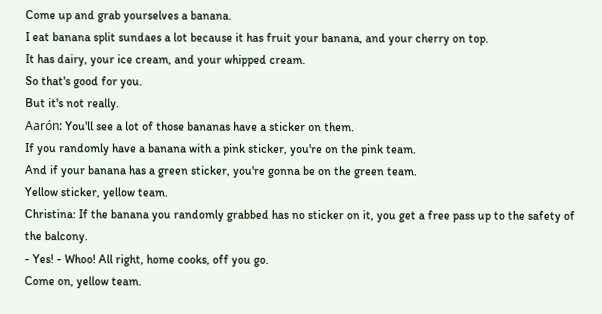Come up and grab yourselves a banana.
I eat banana split sundaes a lot because it has fruit your banana, and your cherry on top.
It has dairy, your ice cream, and your whipped cream.
So that's good for you.
But it's not really.
Aarón: You'll see a lot of those bananas have a sticker on them.
If you randomly have a banana with a pink sticker, you're on the pink team.
And if your banana has a green sticker, you're gonna be on the green team.
Yellow sticker, yellow team.
Christina: If the banana you randomly grabbed has no sticker on it, you get a free pass up to the safety of the balcony.
- Yes! - Whoo! All right, home cooks, off you go.
Come on, yellow team.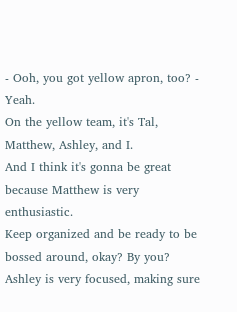- Ooh, you got yellow apron, too? - Yeah.
On the yellow team, it's Tal, Matthew, Ashley, and I.
And I think it's gonna be great because Matthew is very enthusiastic.
Keep organized and be ready to be bossed around, okay? By you? Ashley is very focused, making sure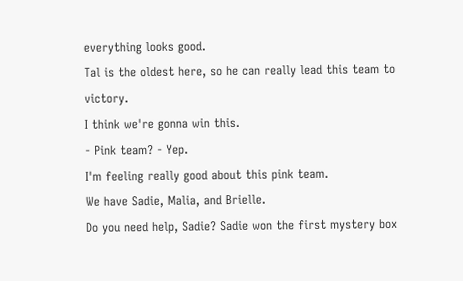everything looks good.
Tal is the oldest here, so he can really lead this team to victory.
I think we're gonna win this.
- Pink team? - Yep.
I'm feeling really good about this pink team.
We have Sadie, Malia, and Brielle.
Do you need help, Sadie? Sadie won the first mystery box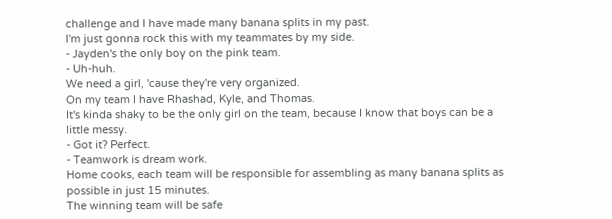challenge and I have made many banana splits in my past.
I'm just gonna rock this with my teammates by my side.
- Jayden's the only boy on the pink team.
- Uh-huh.
We need a girl, 'cause they're very organized.
On my team I have Rhashad, Kyle, and Thomas.
It's kinda shaky to be the only girl on the team, because I know that boys can be a little messy.
- Got it? Perfect.
- Teamwork is dream work.
Home cooks, each team will be responsible for assembling as many banana splits as possible in just 15 minutes.
The winning team will be safe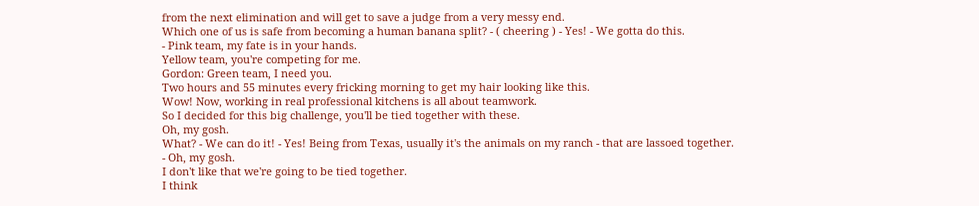from the next elimination and will get to save a judge from a very messy end.
Which one of us is safe from becoming a human banana split? - ( cheering ) - Yes! - We gotta do this.
- Pink team, my fate is in your hands.
Yellow team, you're competing for me.
Gordon: Green team, I need you.
Two hours and 55 minutes every fricking morning to get my hair looking like this.
Wow! Now, working in real professional kitchens is all about teamwork.
So I decided for this big challenge, you'll be tied together with these.
Oh, my gosh.
What? - We can do it! - Yes! Being from Texas, usually it's the animals on my ranch - that are lassoed together.
- Oh, my gosh.
I don't like that we're going to be tied together.
I think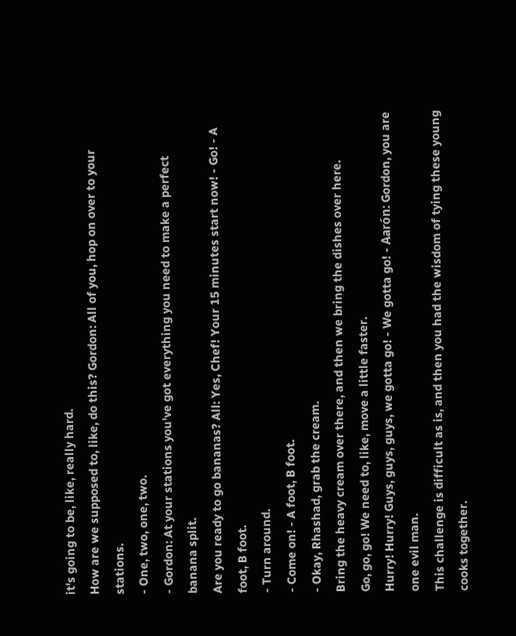it's going to be, like, really hard.
How are we supposed to, like, do this? Gordon: All of you, hop on over to your stations.
- One, two, one, two.
- Gordon: At your stations you've got everything you need to make a perfect banana split.
Are you ready to go bananas? All: Yes, Chef! Your 15 minutes start now! - Go! - A foot, B foot.
- Turn around.
- Come on! - A foot, B foot.
- Okay, Rhashad, grab the cream.
Bring the heavy cream over there, and then we bring the dishes over here.
Go, go, go! We need to, like, move a little faster.
Hurry! Hurry! Guys, guys, guys, we gotta go! - We gotta go! - Aarón: Gordon, you are one evil man.
This challenge is difficult as is, and then you had the wisdom of tying these young cooks together.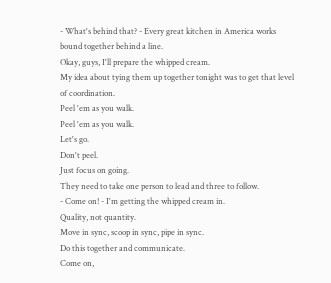- What's behind that? - Every great kitchen in America works bound together behind a line.
Okay, guys, I'll prepare the whipped cream.
My idea about tying them up together tonight was to get that level of coordination.
Peel 'em as you walk.
Peel 'em as you walk.
Let's go.
Don't peel.
Just focus on going.
They need to take one person to lead and three to follow.
- Come on! - I'm getting the whipped cream in.
Quality, not quantity.
Move in sync, scoop in sync, pipe in sync.
Do this together and communicate.
Come on,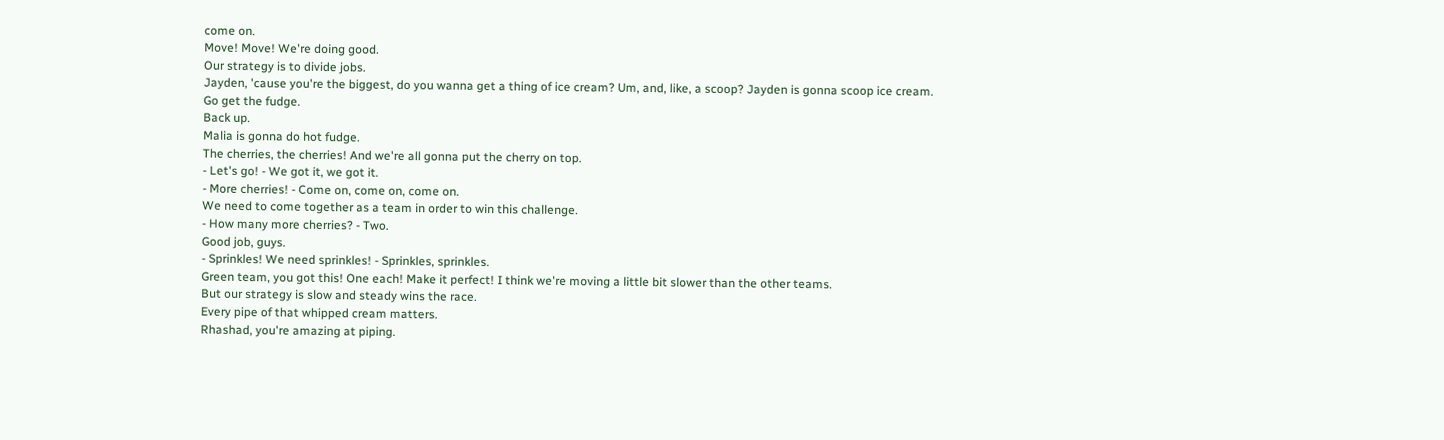come on.
Move! Move! We're doing good.
Our strategy is to divide jobs.
Jayden, 'cause you're the biggest, do you wanna get a thing of ice cream? Um, and, like, a scoop? Jayden is gonna scoop ice cream.
Go get the fudge.
Back up.
Malia is gonna do hot fudge.
The cherries, the cherries! And we're all gonna put the cherry on top.
- Let's go! - We got it, we got it.
- More cherries! - Come on, come on, come on.
We need to come together as a team in order to win this challenge.
- How many more cherries? - Two.
Good job, guys.
- Sprinkles! We need sprinkles! - Sprinkles, sprinkles.
Green team, you got this! One each! Make it perfect! I think we're moving a little bit slower than the other teams.
But our strategy is slow and steady wins the race.
Every pipe of that whipped cream matters.
Rhashad, you're amazing at piping.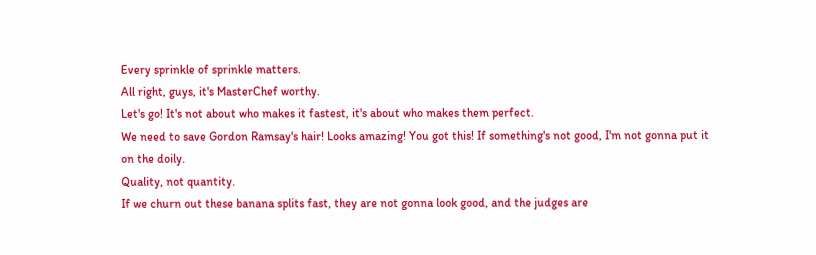Every sprinkle of sprinkle matters.
All right, guys, it's MasterChef worthy.
Let's go! It's not about who makes it fastest, it's about who makes them perfect.
We need to save Gordon Ramsay's hair! Looks amazing! You got this! If something's not good, I'm not gonna put it on the doily.
Quality, not quantity.
If we churn out these banana splits fast, they are not gonna look good, and the judges are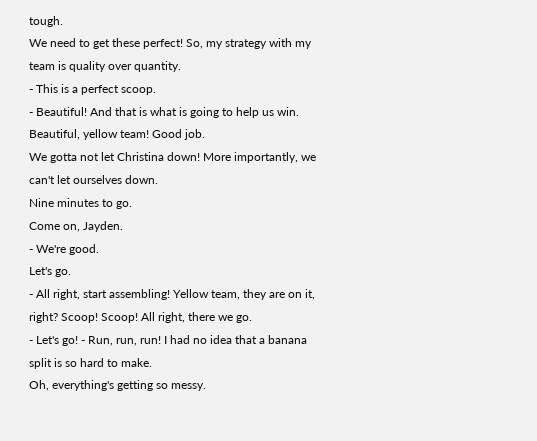tough.
We need to get these perfect! So, my strategy with my team is quality over quantity.
- This is a perfect scoop.
- Beautiful! And that is what is going to help us win.
Beautiful, yellow team! Good job.
We gotta not let Christina down! More importantly, we can't let ourselves down.
Nine minutes to go.
Come on, Jayden.
- We're good.
Let's go.
- All right, start assembling! Yellow team, they are on it, right? Scoop! Scoop! All right, there we go.
- Let's go! - Run, run, run! I had no idea that a banana split is so hard to make.
Oh, everything's getting so messy.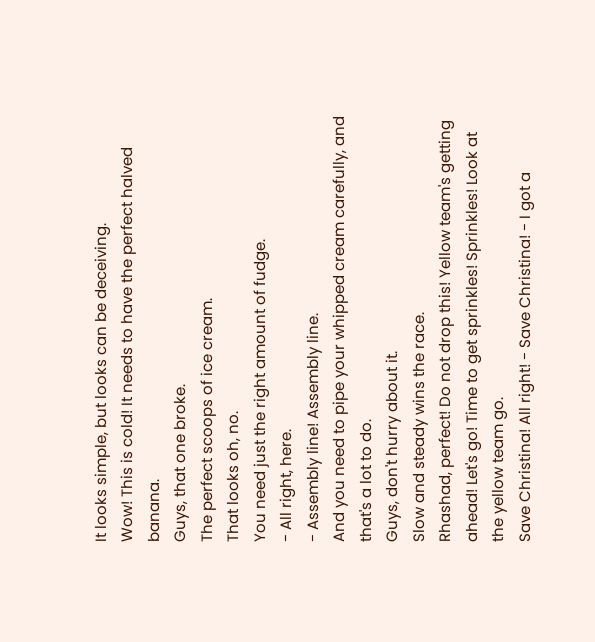It looks simple, but looks can be deceiving.
Wow! This is cold! It needs to have the perfect halved banana.
Guys, that one broke.
The perfect scoops of ice cream.
That looks oh, no.
You need just the right amount of fudge.
- All right, here.
- Assembly line! Assembly line.
And you need to pipe your whipped cream carefully, and that's a lot to do.
Guys, don't hurry about it.
Slow and steady wins the race.
Rhashad, perfect! Do not drop this! Yellow team's getting ahead! Let's go! Time to get sprinkles! Sprinkles! Look at the yellow team go.
Save Christina! All right! - Save Christina! - I got a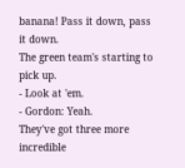banana! Pass it down, pass it down.
The green team's starting to pick up.
- Look at 'em.
- Gordon: Yeah.
They've got three more incredible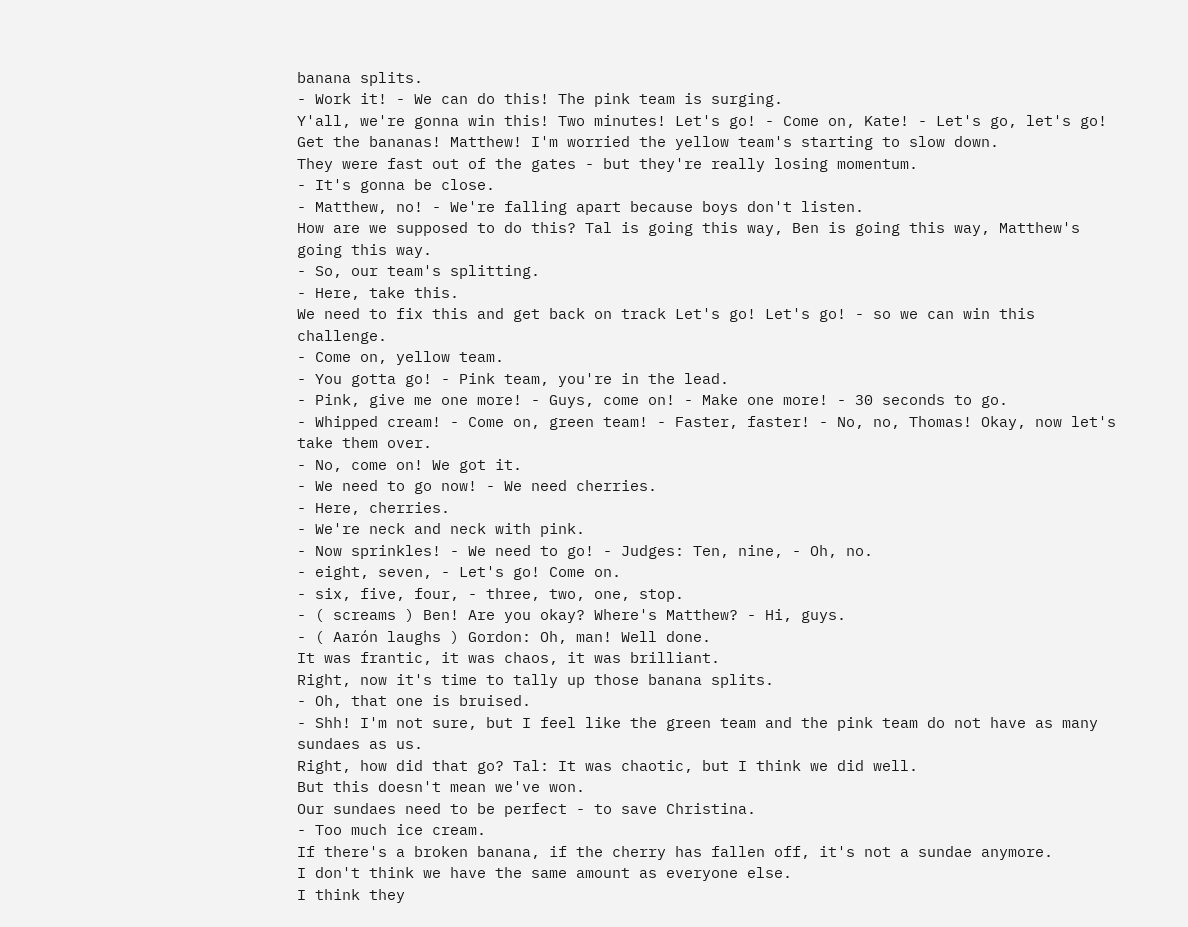banana splits.
- Work it! - We can do this! The pink team is surging.
Y'all, we're gonna win this! Two minutes! Let's go! - Come on, Kate! - Let's go, let's go! Get the bananas! Matthew! I'm worried the yellow team's starting to slow down.
They were fast out of the gates - but they're really losing momentum.
- It's gonna be close.
- Matthew, no! - We're falling apart because boys don't listen.
How are we supposed to do this? Tal is going this way, Ben is going this way, Matthew's going this way.
- So, our team's splitting.
- Here, take this.
We need to fix this and get back on track Let's go! Let's go! - so we can win this challenge.
- Come on, yellow team.
- You gotta go! - Pink team, you're in the lead.
- Pink, give me one more! - Guys, come on! - Make one more! - 30 seconds to go.
- Whipped cream! - Come on, green team! - Faster, faster! - No, no, Thomas! Okay, now let's take them over.
- No, come on! We got it.
- We need to go now! - We need cherries.
- Here, cherries.
- We're neck and neck with pink.
- Now sprinkles! - We need to go! - Judges: Ten, nine, - Oh, no.
- eight, seven, - Let's go! Come on.
- six, five, four, - three, two, one, stop.
- ( screams ) Ben! Are you okay? Where's Matthew? - Hi, guys.
- ( Aarón laughs ) Gordon: Oh, man! Well done.
It was frantic, it was chaos, it was brilliant.
Right, now it's time to tally up those banana splits.
- Oh, that one is bruised.
- Shh! I'm not sure, but I feel like the green team and the pink team do not have as many sundaes as us.
Right, how did that go? Tal: It was chaotic, but I think we did well.
But this doesn't mean we've won.
Our sundaes need to be perfect - to save Christina.
- Too much ice cream.
If there's a broken banana, if the cherry has fallen off, it's not a sundae anymore.
I don't think we have the same amount as everyone else.
I think they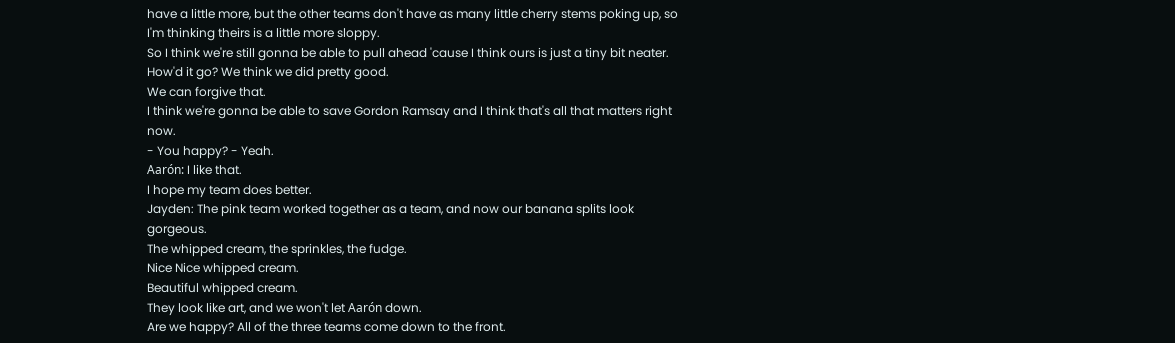have a little more, but the other teams don't have as many little cherry stems poking up, so I'm thinking theirs is a little more sloppy.
So I think we're still gonna be able to pull ahead 'cause I think ours is just a tiny bit neater.
How'd it go? We think we did pretty good.
We can forgive that.
I think we're gonna be able to save Gordon Ramsay and I think that's all that matters right now.
- You happy? - Yeah.
Aarón: I like that.
I hope my team does better.
Jayden: The pink team worked together as a team, and now our banana splits look gorgeous.
The whipped cream, the sprinkles, the fudge.
Nice Nice whipped cream.
Beautiful whipped cream.
They look like art, and we won't let Aarón down.
Are we happy? All of the three teams come down to the front.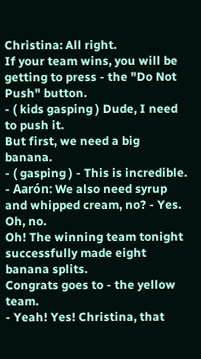Christina: All right.
If your team wins, you will be getting to press - the "Do Not Push" button.
- ( kids gasping ) Dude, I need to push it.
But first, we need a big banana.
- ( gasping ) - This is incredible.
- Aarón: We also need syrup and whipped cream, no? - Yes.
Oh, no.
Oh! The winning team tonight successfully made eight banana splits.
Congrats goes to - the yellow team.
- Yeah! Yes! Christina, that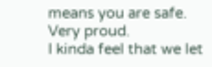means you are safe.
Very proud.
I kinda feel that we let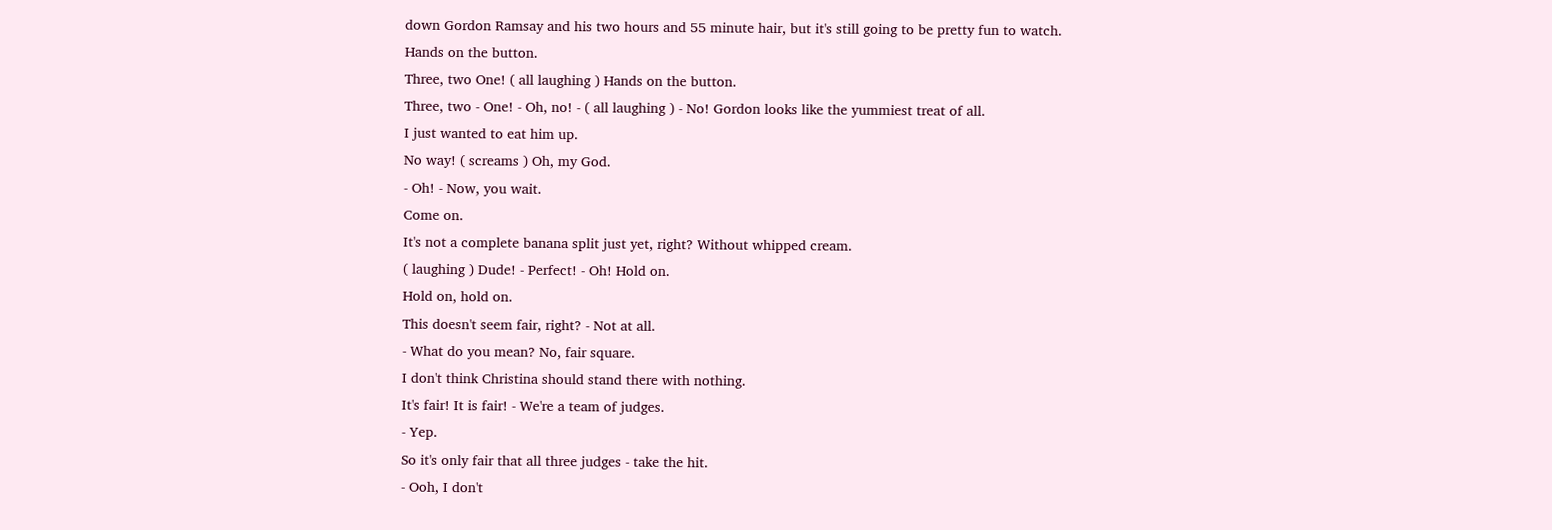down Gordon Ramsay and his two hours and 55 minute hair, but it's still going to be pretty fun to watch.
Hands on the button.
Three, two One! ( all laughing ) Hands on the button.
Three, two - One! - Oh, no! - ( all laughing ) - No! Gordon looks like the yummiest treat of all.
I just wanted to eat him up.
No way! ( screams ) Oh, my God.
- Oh! - Now, you wait.
Come on.
It's not a complete banana split just yet, right? Without whipped cream.
( laughing ) Dude! - Perfect! - Oh! Hold on.
Hold on, hold on.
This doesn't seem fair, right? - Not at all.
- What do you mean? No, fair square.
I don't think Christina should stand there with nothing.
It's fair! It is fair! - We're a team of judges.
- Yep.
So it's only fair that all three judges - take the hit.
- Ooh, I don't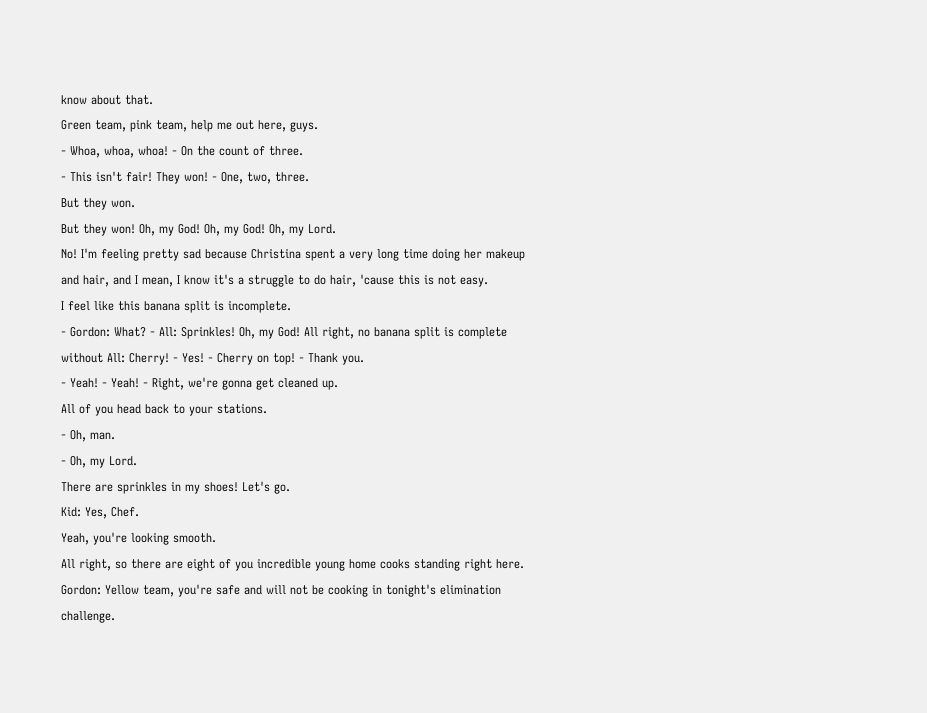know about that.
Green team, pink team, help me out here, guys.
- Whoa, whoa, whoa! - On the count of three.
- This isn't fair! They won! - One, two, three.
But they won.
But they won! Oh, my God! Oh, my God! Oh, my Lord.
No! I'm feeling pretty sad because Christina spent a very long time doing her makeup and hair, and I mean, I know it's a struggle to do hair, 'cause this is not easy.
I feel like this banana split is incomplete.
- Gordon: What? - All: Sprinkles! Oh, my God! All right, no banana split is complete without All: Cherry! - Yes! - Cherry on top! - Thank you.
- Yeah! - Yeah! - Right, we're gonna get cleaned up.
All of you head back to your stations.
- Oh, man.
- Oh, my Lord.
There are sprinkles in my shoes! Let's go.
Kid: Yes, Chef.
Yeah, you're looking smooth.
All right, so there are eight of you incredible young home cooks standing right here.
Gordon: Yellow team, you're safe and will not be cooking in tonight's elimination challenge.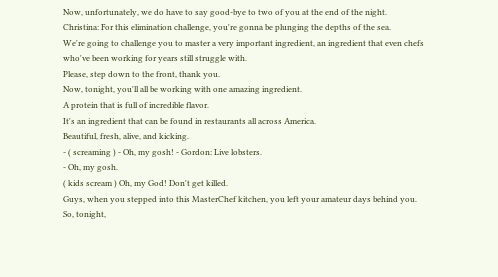Now, unfortunately, we do have to say good-bye to two of you at the end of the night.
Christina: For this elimination challenge, you're gonna be plunging the depths of the sea.
We're going to challenge you to master a very important ingredient, an ingredient that even chefs who've been working for years still struggle with.
Please, step down to the front, thank you.
Now, tonight, you'll all be working with one amazing ingredient.
A protein that is full of incredible flavor.
It's an ingredient that can be found in restaurants all across America.
Beautiful, fresh, alive, and kicking.
- ( screaming ) - Oh, my gosh! - Gordon: Live lobsters.
- Oh, my gosh.
( kids scream ) Oh, my God! Don't get killed.
Guys, when you stepped into this MasterChef kitchen, you left your amateur days behind you.
So, tonight,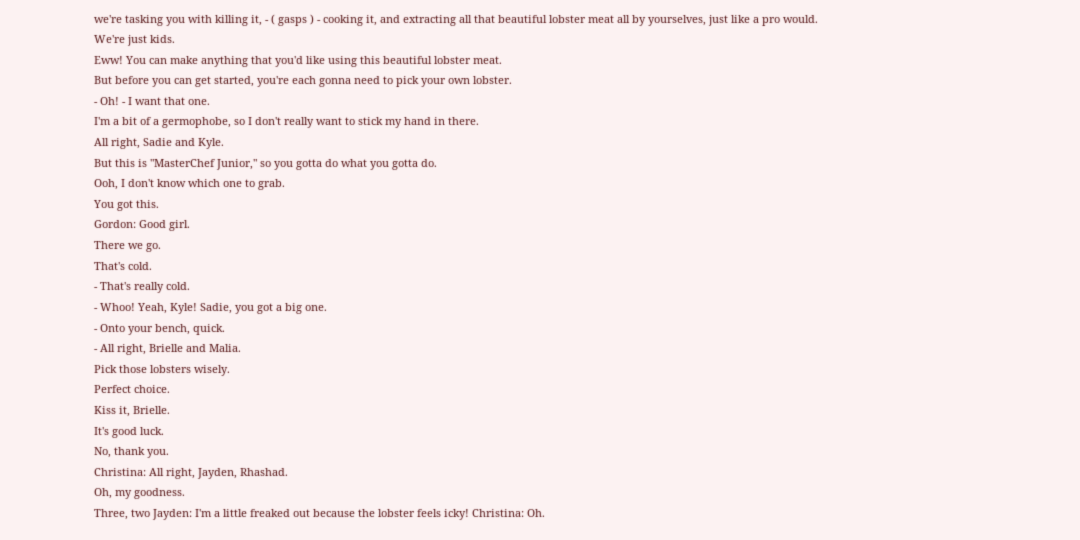we're tasking you with killing it, - ( gasps ) - cooking it, and extracting all that beautiful lobster meat all by yourselves, just like a pro would.
We're just kids.
Eww! You can make anything that you'd like using this beautiful lobster meat.
But before you can get started, you're each gonna need to pick your own lobster.
- Oh! - I want that one.
I'm a bit of a germophobe, so I don't really want to stick my hand in there.
All right, Sadie and Kyle.
But this is "MasterChef Junior," so you gotta do what you gotta do.
Ooh, I don't know which one to grab.
You got this.
Gordon: Good girl.
There we go.
That's cold.
- That's really cold.
- Whoo! Yeah, Kyle! Sadie, you got a big one.
- Onto your bench, quick.
- All right, Brielle and Malia.
Pick those lobsters wisely.
Perfect choice.
Kiss it, Brielle.
It's good luck.
No, thank you.
Christina: All right, Jayden, Rhashad.
Oh, my goodness.
Three, two Jayden: I'm a little freaked out because the lobster feels icky! Christina: Oh.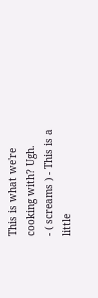This is what we're cooking with? Ugh.
- ( screams ) - This is a little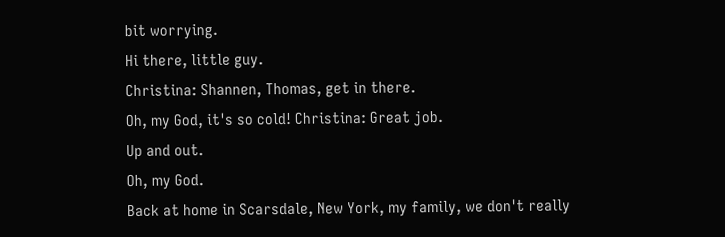bit worrying.
Hi there, little guy.
Christina: Shannen, Thomas, get in there.
Oh, my God, it's so cold! Christina: Great job.
Up and out.
Oh, my God.
Back at home in Scarsdale, New York, my family, we don't really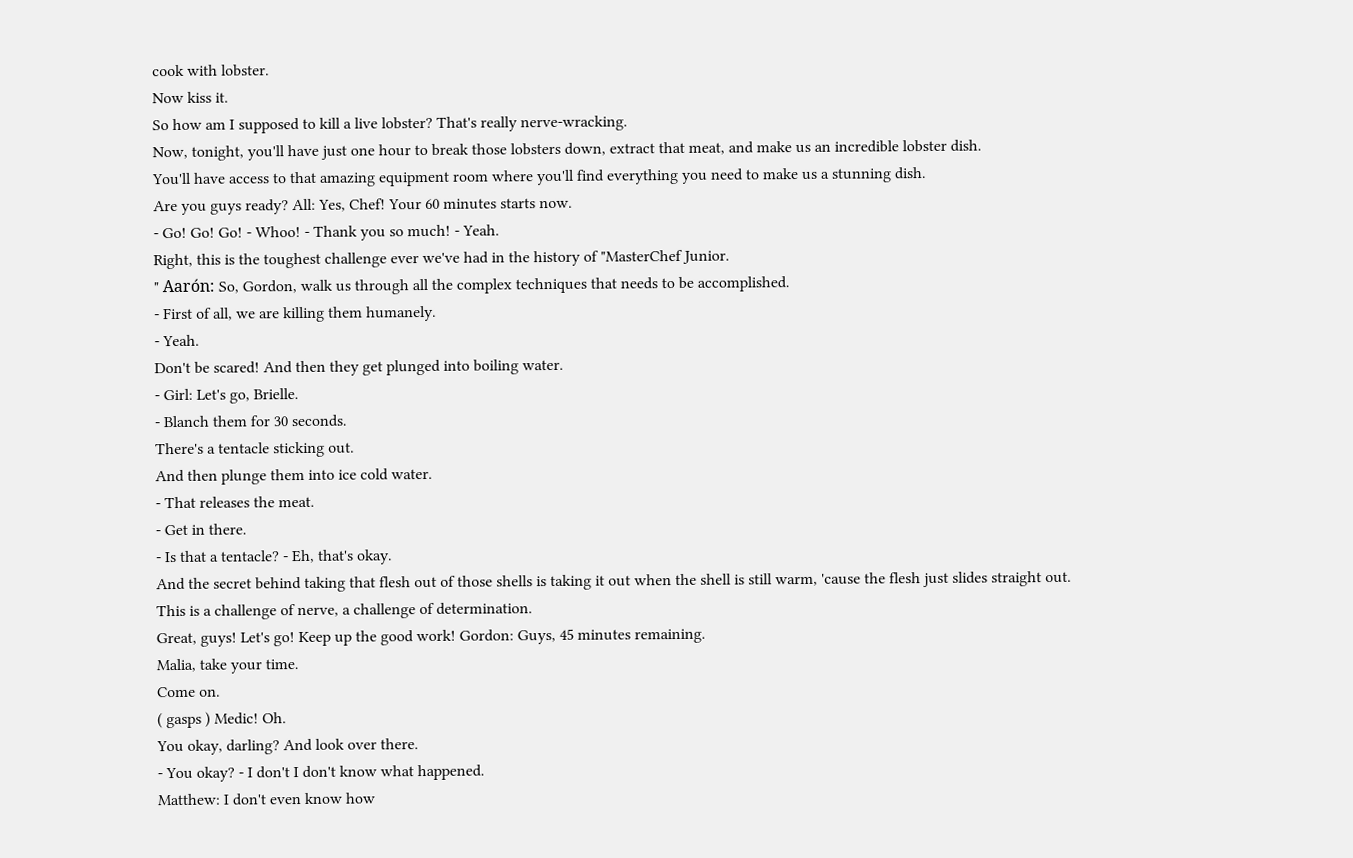cook with lobster.
Now kiss it.
So how am I supposed to kill a live lobster? That's really nerve-wracking.
Now, tonight, you'll have just one hour to break those lobsters down, extract that meat, and make us an incredible lobster dish.
You'll have access to that amazing equipment room where you'll find everything you need to make us a stunning dish.
Are you guys ready? All: Yes, Chef! Your 60 minutes starts now.
- Go! Go! Go! - Whoo! - Thank you so much! - Yeah.
Right, this is the toughest challenge ever we've had in the history of "MasterChef Junior.
" Aarón: So, Gordon, walk us through all the complex techniques that needs to be accomplished.
- First of all, we are killing them humanely.
- Yeah.
Don't be scared! And then they get plunged into boiling water.
- Girl: Let's go, Brielle.
- Blanch them for 30 seconds.
There's a tentacle sticking out.
And then plunge them into ice cold water.
- That releases the meat.
- Get in there.
- Is that a tentacle? - Eh, that's okay.
And the secret behind taking that flesh out of those shells is taking it out when the shell is still warm, 'cause the flesh just slides straight out.
This is a challenge of nerve, a challenge of determination.
Great, guys! Let's go! Keep up the good work! Gordon: Guys, 45 minutes remaining.
Malia, take your time.
Come on.
( gasps ) Medic! Oh.
You okay, darling? And look over there.
- You okay? - I don't I don't know what happened.
Matthew: I don't even know how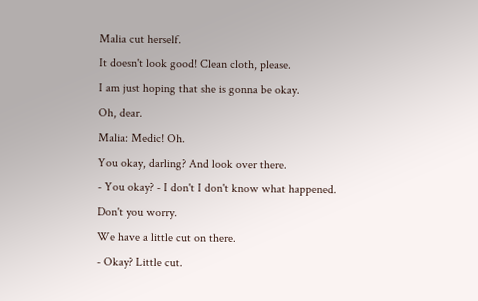Malia cut herself.
It doesn't look good! Clean cloth, please.
I am just hoping that she is gonna be okay.
Oh, dear.
Malia: Medic! Oh.
You okay, darling? And look over there.
- You okay? - I don't I don't know what happened.
Don't you worry.
We have a little cut on there.
- Okay? Little cut.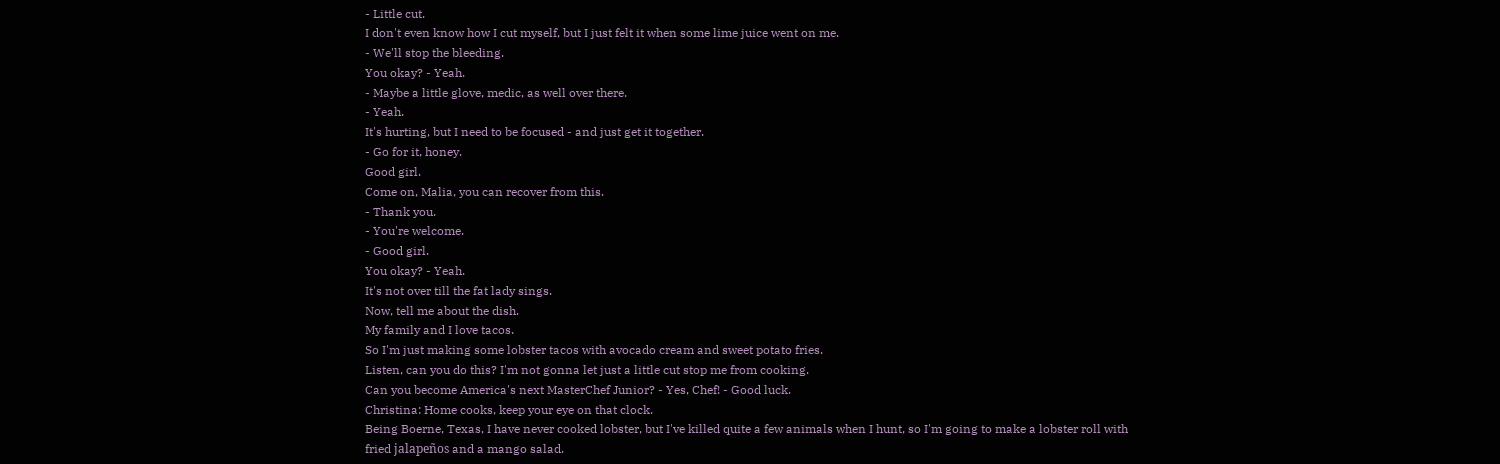- Little cut.
I don't even know how I cut myself, but I just felt it when some lime juice went on me.
- We'll stop the bleeding.
You okay? - Yeah.
- Maybe a little glove, medic, as well over there.
- Yeah.
It's hurting, but I need to be focused - and just get it together.
- Go for it, honey.
Good girl.
Come on, Malia, you can recover from this.
- Thank you.
- You're welcome.
- Good girl.
You okay? - Yeah.
It's not over till the fat lady sings.
Now, tell me about the dish.
My family and I love tacos.
So I'm just making some lobster tacos with avocado cream and sweet potato fries.
Listen, can you do this? I'm not gonna let just a little cut stop me from cooking.
Can you become America's next MasterChef Junior? - Yes, Chef! - Good luck.
Christina: Home cooks, keep your eye on that clock.
Being Boerne, Texas, I have never cooked lobster, but I've killed quite a few animals when I hunt, so I'm going to make a lobster roll with fried jalapeños and a mango salad.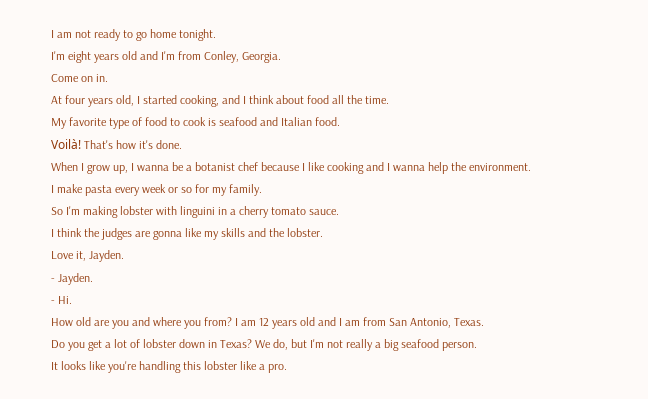I am not ready to go home tonight.
I'm eight years old and I'm from Conley, Georgia.
Come on in.
At four years old, I started cooking, and I think about food all the time.
My favorite type of food to cook is seafood and Italian food.
Voilà! That's how it's done.
When I grow up, I wanna be a botanist chef because I like cooking and I wanna help the environment.
I make pasta every week or so for my family.
So I'm making lobster with linguini in a cherry tomato sauce.
I think the judges are gonna like my skills and the lobster.
Love it, Jayden.
- Jayden.
- Hi.
How old are you and where you from? I am 12 years old and I am from San Antonio, Texas.
Do you get a lot of lobster down in Texas? We do, but I'm not really a big seafood person.
It looks like you're handling this lobster like a pro.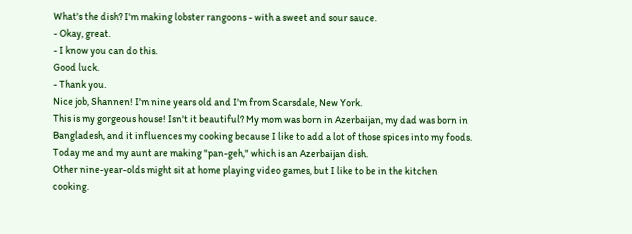What's the dish? I'm making lobster rangoons - with a sweet and sour sauce.
- Okay, great.
- I know you can do this.
Good luck.
- Thank you.
Nice job, Shannen! I'm nine years old and I'm from Scarsdale, New York.
This is my gorgeous house! Isn't it beautiful? My mom was born in Azerbaijan, my dad was born in Bangladesh, and it influences my cooking because I like to add a lot of those spices into my foods.
Today me and my aunt are making "pan-geh," which is an Azerbaijan dish.
Other nine-year-olds might sit at home playing video games, but I like to be in the kitchen cooking.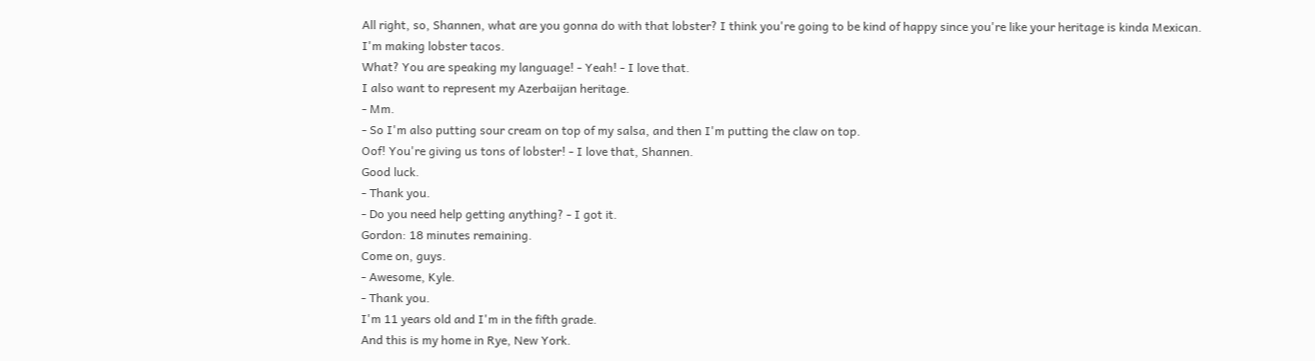All right, so, Shannen, what are you gonna do with that lobster? I think you're going to be kind of happy since you're like your heritage is kinda Mexican.
I'm making lobster tacos.
What? You are speaking my language! - Yeah! - I love that.
I also want to represent my Azerbaijan heritage.
- Mm.
- So I'm also putting sour cream on top of my salsa, and then I'm putting the claw on top.
Oof! You're giving us tons of lobster! - I love that, Shannen.
Good luck.
- Thank you.
- Do you need help getting anything? - I got it.
Gordon: 18 minutes remaining.
Come on, guys.
- Awesome, Kyle.
- Thank you.
I'm 11 years old and I'm in the fifth grade.
And this is my home in Rye, New York.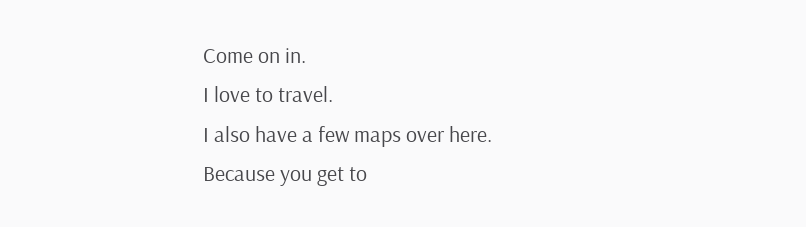Come on in.
I love to travel.
I also have a few maps over here.
Because you get to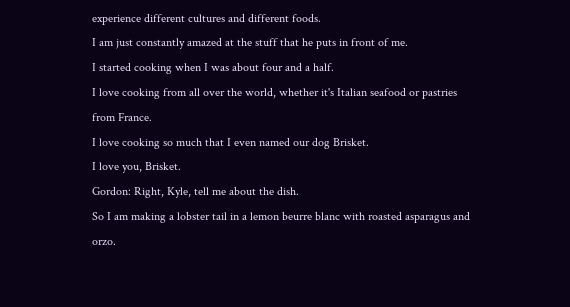experience different cultures and different foods.
I am just constantly amazed at the stuff that he puts in front of me.
I started cooking when I was about four and a half.
I love cooking from all over the world, whether it's Italian seafood or pastries from France.
I love cooking so much that I even named our dog Brisket.
I love you, Brisket.
Gordon: Right, Kyle, tell me about the dish.
So I am making a lobster tail in a lemon beurre blanc with roasted asparagus and orzo.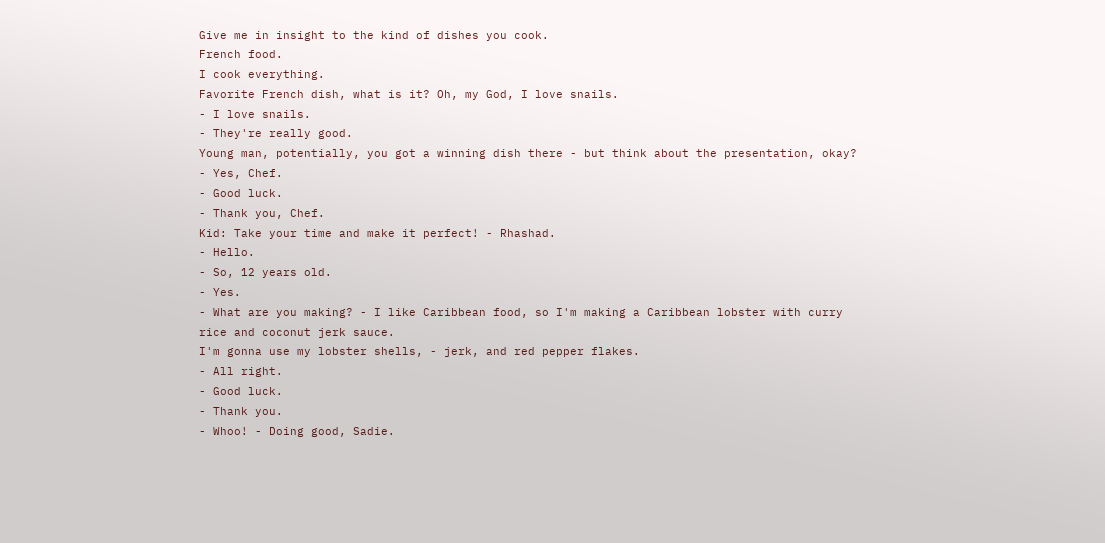Give me in insight to the kind of dishes you cook.
French food.
I cook everything.
Favorite French dish, what is it? Oh, my God, I love snails.
- I love snails.
- They're really good.
Young man, potentially, you got a winning dish there - but think about the presentation, okay? - Yes, Chef.
- Good luck.
- Thank you, Chef.
Kid: Take your time and make it perfect! - Rhashad.
- Hello.
- So, 12 years old.
- Yes.
- What are you making? - I like Caribbean food, so I'm making a Caribbean lobster with curry rice and coconut jerk sauce.
I'm gonna use my lobster shells, - jerk, and red pepper flakes.
- All right.
- Good luck.
- Thank you.
- Whoo! - Doing good, Sadie.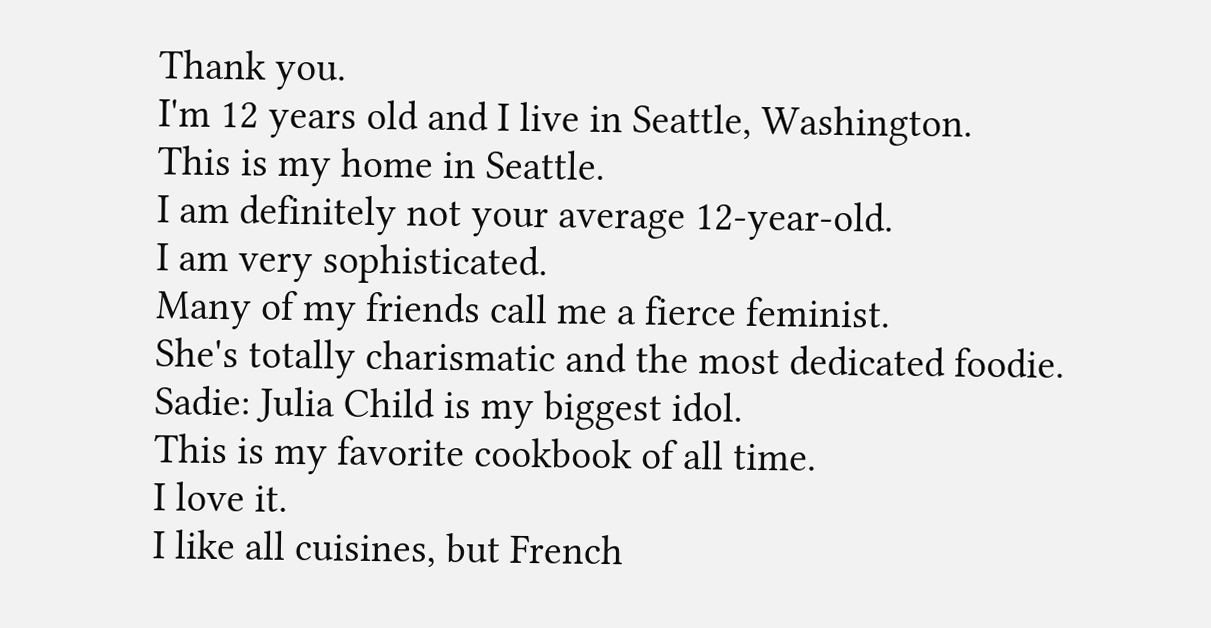Thank you.
I'm 12 years old and I live in Seattle, Washington.
This is my home in Seattle.
I am definitely not your average 12-year-old.
I am very sophisticated.
Many of my friends call me a fierce feminist.
She's totally charismatic and the most dedicated foodie.
Sadie: Julia Child is my biggest idol.
This is my favorite cookbook of all time.
I love it.
I like all cuisines, but French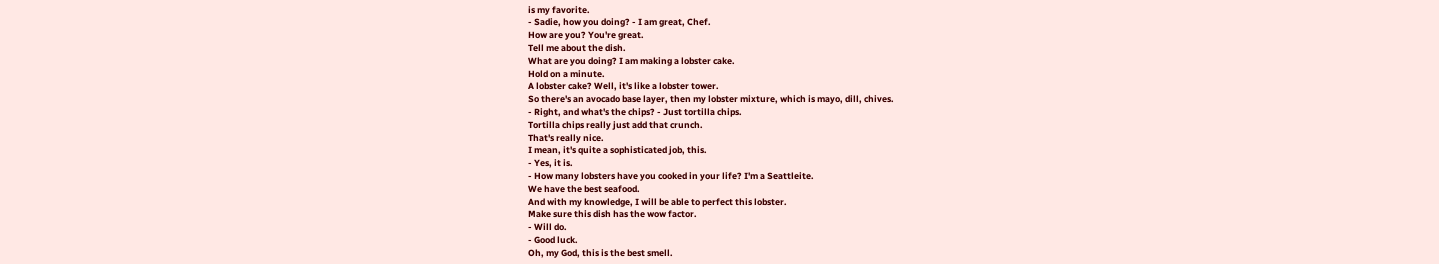is my favorite.
- Sadie, how you doing? - I am great, Chef.
How are you? You're great.
Tell me about the dish.
What are you doing? I am making a lobster cake.
Hold on a minute.
A lobster cake? Well, it's like a lobster tower.
So there's an avocado base layer, then my lobster mixture, which is mayo, dill, chives.
- Right, and what's the chips? - Just tortilla chips.
Tortilla chips really just add that crunch.
That's really nice.
I mean, it's quite a sophisticated job, this.
- Yes, it is.
- How many lobsters have you cooked in your life? I'm a Seattleite.
We have the best seafood.
And with my knowledge, I will be able to perfect this lobster.
Make sure this dish has the wow factor.
- Will do.
- Good luck.
Oh, my God, this is the best smell.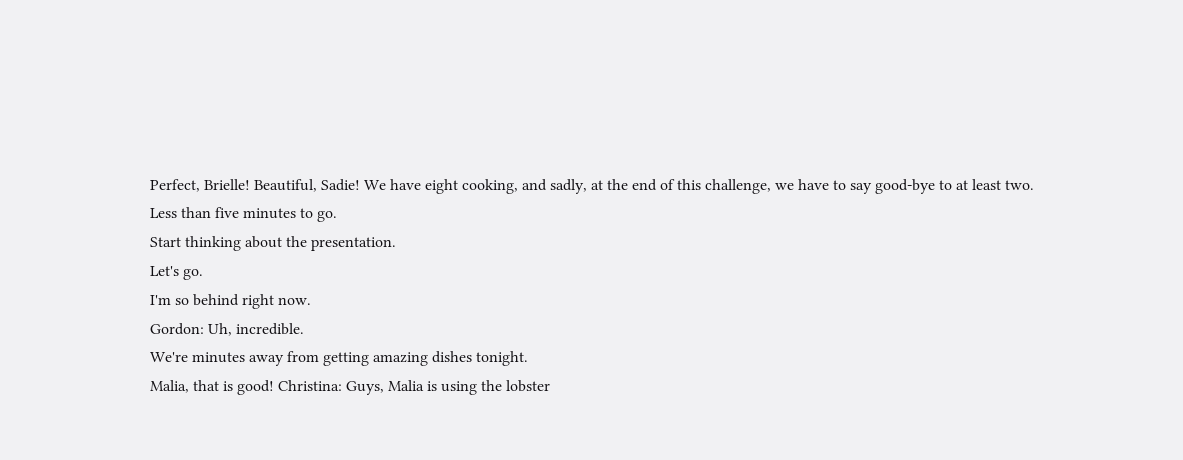Perfect, Brielle! Beautiful, Sadie! We have eight cooking, and sadly, at the end of this challenge, we have to say good-bye to at least two.
Less than five minutes to go.
Start thinking about the presentation.
Let's go.
I'm so behind right now.
Gordon: Uh, incredible.
We're minutes away from getting amazing dishes tonight.
Malia, that is good! Christina: Guys, Malia is using the lobster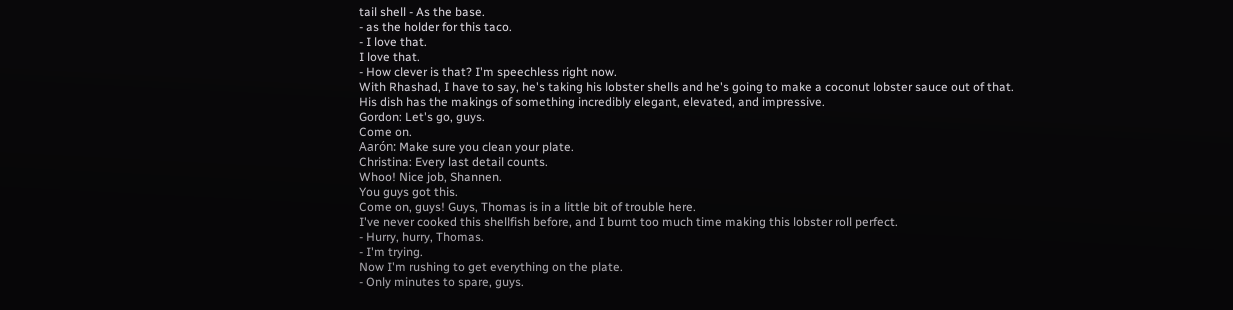tail shell - As the base.
- as the holder for this taco.
- I love that.
I love that.
- How clever is that? I'm speechless right now.
With Rhashad, I have to say, he's taking his lobster shells and he's going to make a coconut lobster sauce out of that.
His dish has the makings of something incredibly elegant, elevated, and impressive.
Gordon: Let's go, guys.
Come on.
Aarón: Make sure you clean your plate.
Christina: Every last detail counts.
Whoo! Nice job, Shannen.
You guys got this.
Come on, guys! Guys, Thomas is in a little bit of trouble here.
I've never cooked this shellfish before, and I burnt too much time making this lobster roll perfect.
- Hurry, hurry, Thomas.
- I'm trying.
Now I'm rushing to get everything on the plate.
- Only minutes to spare, guys.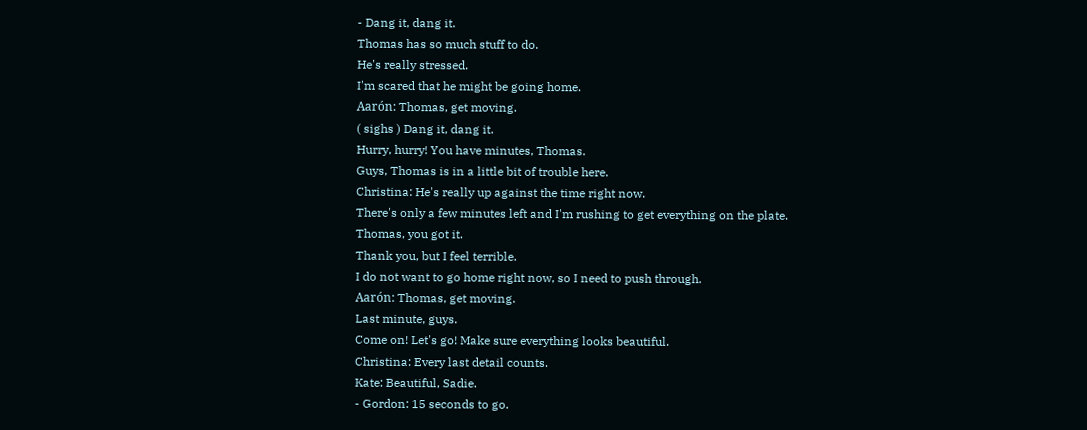- Dang it, dang it.
Thomas has so much stuff to do.
He's really stressed.
I'm scared that he might be going home.
Aarón: Thomas, get moving.
( sighs ) Dang it, dang it.
Hurry, hurry! You have minutes, Thomas.
Guys, Thomas is in a little bit of trouble here.
Christina: He's really up against the time right now.
There's only a few minutes left and I'm rushing to get everything on the plate.
Thomas, you got it.
Thank you, but I feel terrible.
I do not want to go home right now, so I need to push through.
Aarón: Thomas, get moving.
Last minute, guys.
Come on! Let's go! Make sure everything looks beautiful.
Christina: Every last detail counts.
Kate: Beautiful, Sadie.
- Gordon: 15 seconds to go.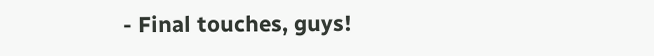- Final touches, guys!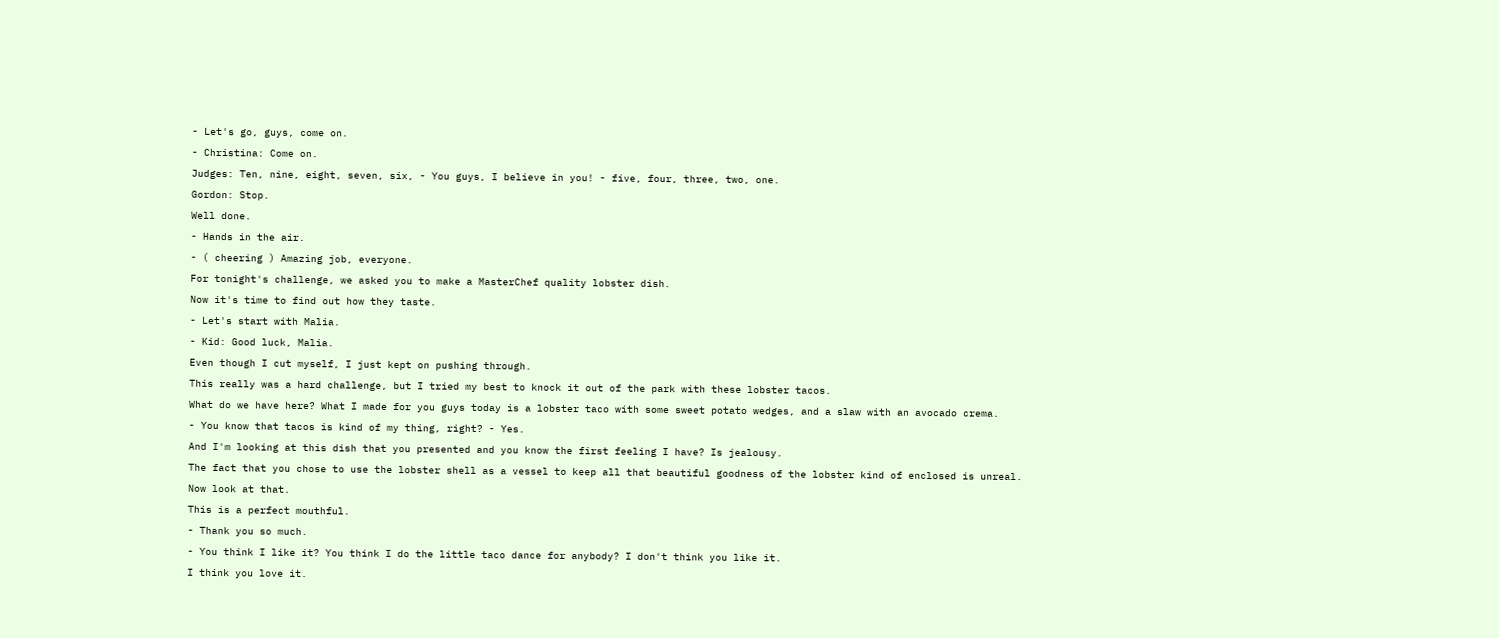- Let's go, guys, come on.
- Christina: Come on.
Judges: Ten, nine, eight, seven, six, - You guys, I believe in you! - five, four, three, two, one.
Gordon: Stop.
Well done.
- Hands in the air.
- ( cheering ) Amazing job, everyone.
For tonight's challenge, we asked you to make a MasterChef quality lobster dish.
Now it's time to find out how they taste.
- Let's start with Malia.
- Kid: Good luck, Malia.
Even though I cut myself, I just kept on pushing through.
This really was a hard challenge, but I tried my best to knock it out of the park with these lobster tacos.
What do we have here? What I made for you guys today is a lobster taco with some sweet potato wedges, and a slaw with an avocado crema.
- You know that tacos is kind of my thing, right? - Yes.
And I'm looking at this dish that you presented and you know the first feeling I have? Is jealousy.
The fact that you chose to use the lobster shell as a vessel to keep all that beautiful goodness of the lobster kind of enclosed is unreal.
Now look at that.
This is a perfect mouthful.
- Thank you so much.
- You think I like it? You think I do the little taco dance for anybody? I don't think you like it.
I think you love it.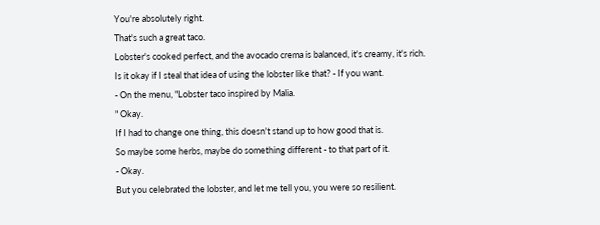You're absolutely right.
That's such a great taco.
Lobster's cooked perfect, and the avocado crema is balanced, it's creamy, it's rich.
Is it okay if I steal that idea of using the lobster like that? - If you want.
- On the menu, "Lobster taco inspired by Malia.
" Okay.
If I had to change one thing, this doesn't stand up to how good that is.
So maybe some herbs, maybe do something different - to that part of it.
- Okay.
But you celebrated the lobster, and let me tell you, you were so resilient.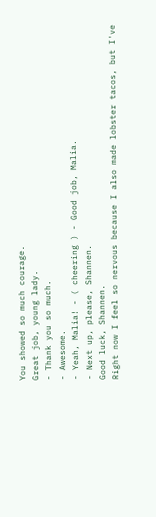You showed so much courage.
Great job, young lady.
- Thank you so much.
- Awesome.
- Yeah, Malia! - ( cheering ) - Good job, Malia.
- Next up, please, Shannen.
Good luck, Shannen.
Right now I feel so nervous because I also made lobster tacos, but I've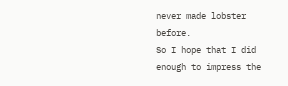never made lobster before.
So I hope that I did enough to impress the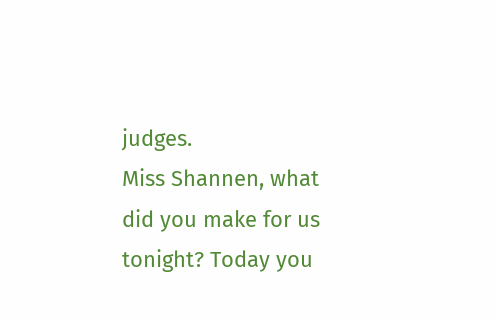judges.
Miss Shannen, what did you make for us tonight? Today you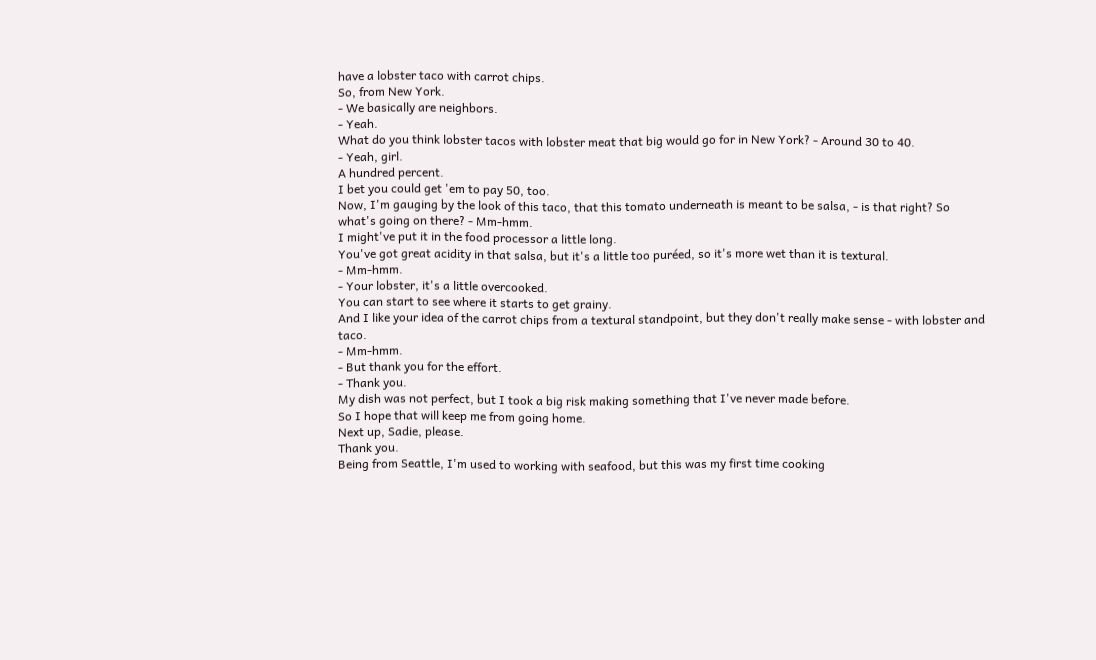have a lobster taco with carrot chips.
So, from New York.
- We basically are neighbors.
- Yeah.
What do you think lobster tacos with lobster meat that big would go for in New York? - Around 30 to 40.
- Yeah, girl.
A hundred percent.
I bet you could get 'em to pay 50, too.
Now, I'm gauging by the look of this taco, that this tomato underneath is meant to be salsa, - is that right? So what's going on there? - Mm-hmm.
I might've put it in the food processor a little long.
You've got great acidity in that salsa, but it's a little too puréed, so it's more wet than it is textural.
- Mm-hmm.
- Your lobster, it's a little overcooked.
You can start to see where it starts to get grainy.
And I like your idea of the carrot chips from a textural standpoint, but they don't really make sense - with lobster and taco.
- Mm-hmm.
- But thank you for the effort.
- Thank you.
My dish was not perfect, but I took a big risk making something that I've never made before.
So I hope that will keep me from going home.
Next up, Sadie, please.
Thank you.
Being from Seattle, I'm used to working with seafood, but this was my first time cooking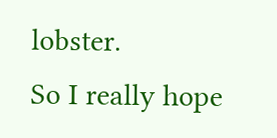lobster.
So I really hope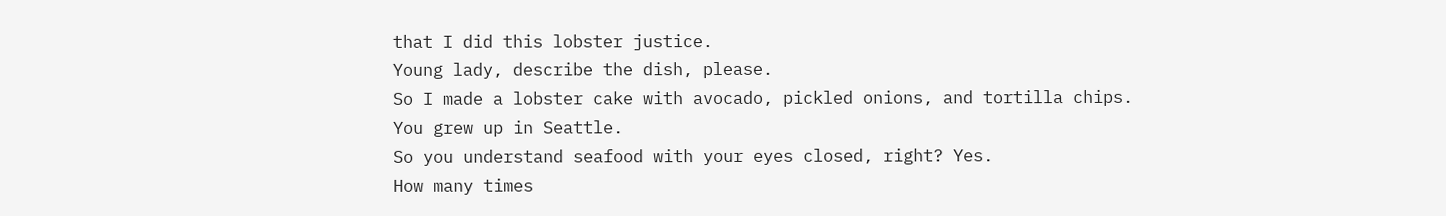that I did this lobster justice.
Young lady, describe the dish, please.
So I made a lobster cake with avocado, pickled onions, and tortilla chips.
You grew up in Seattle.
So you understand seafood with your eyes closed, right? Yes.
How many times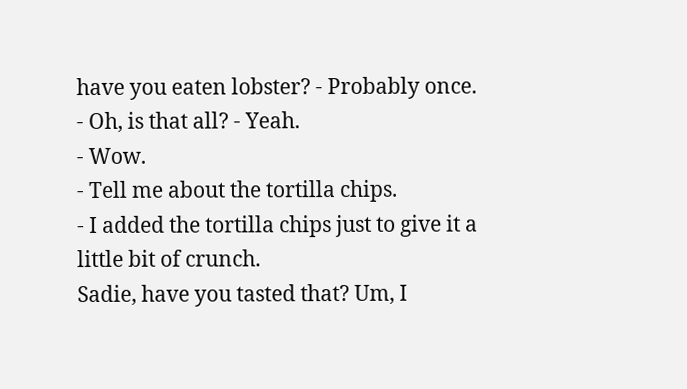have you eaten lobster? - Probably once.
- Oh, is that all? - Yeah.
- Wow.
- Tell me about the tortilla chips.
- I added the tortilla chips just to give it a little bit of crunch.
Sadie, have you tasted that? Um, I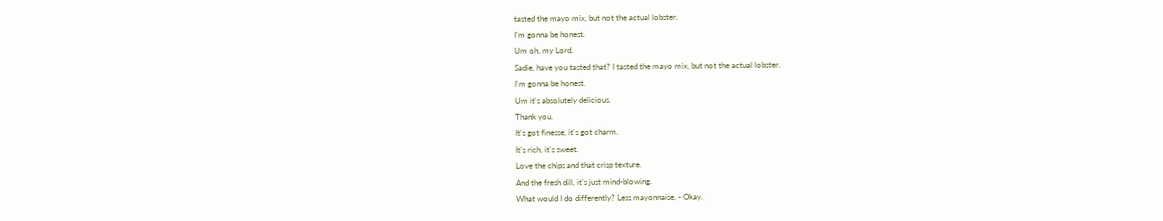tasted the mayo mix, but not the actual lobster.
I'm gonna be honest.
Um oh, my Lord.
Sadie, have you tasted that? I tasted the mayo mix, but not the actual lobster.
I'm gonna be honest.
Um it's absolutely delicious.
Thank you.
It's got finesse, it's got charm.
It's rich, it's sweet.
Love the chips and that crisp texture.
And the fresh dill, it's just mind-blowing.
What would I do differently? Less mayonnaise, - Okay.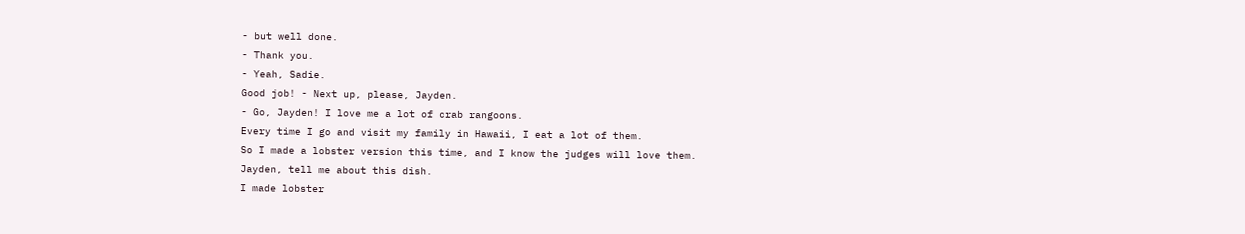- but well done.
- Thank you.
- Yeah, Sadie.
Good job! - Next up, please, Jayden.
- Go, Jayden! I love me a lot of crab rangoons.
Every time I go and visit my family in Hawaii, I eat a lot of them.
So I made a lobster version this time, and I know the judges will love them.
Jayden, tell me about this dish.
I made lobster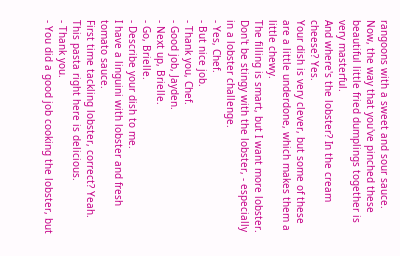rangoons with a sweet and sour sauce.
Now, the way that you've pinched these beautiful little fried dumplings together is very masterful.
And where's the lobster? In the cream cheese? Yes.
Your dish is very clever, but some of these are a little underdone, which makes them a little chewy.
The filling is smart, but I want more lobster.
Don't be stingy with the lobster, - especially in a lobster challenge.
- Yes, Chef.
- But nice job.
- Thank you, Chef.
- Good job, Jayden.
- Next up, Brielle.
- Go, Brielle.
- Describe your dish to me.
I have a linguini with lobster and fresh tomato sauce.
First time tackling lobster, correct? Yeah.
This pasta right here is delicious.
- Thank you.
- You did a good job cooking the lobster, but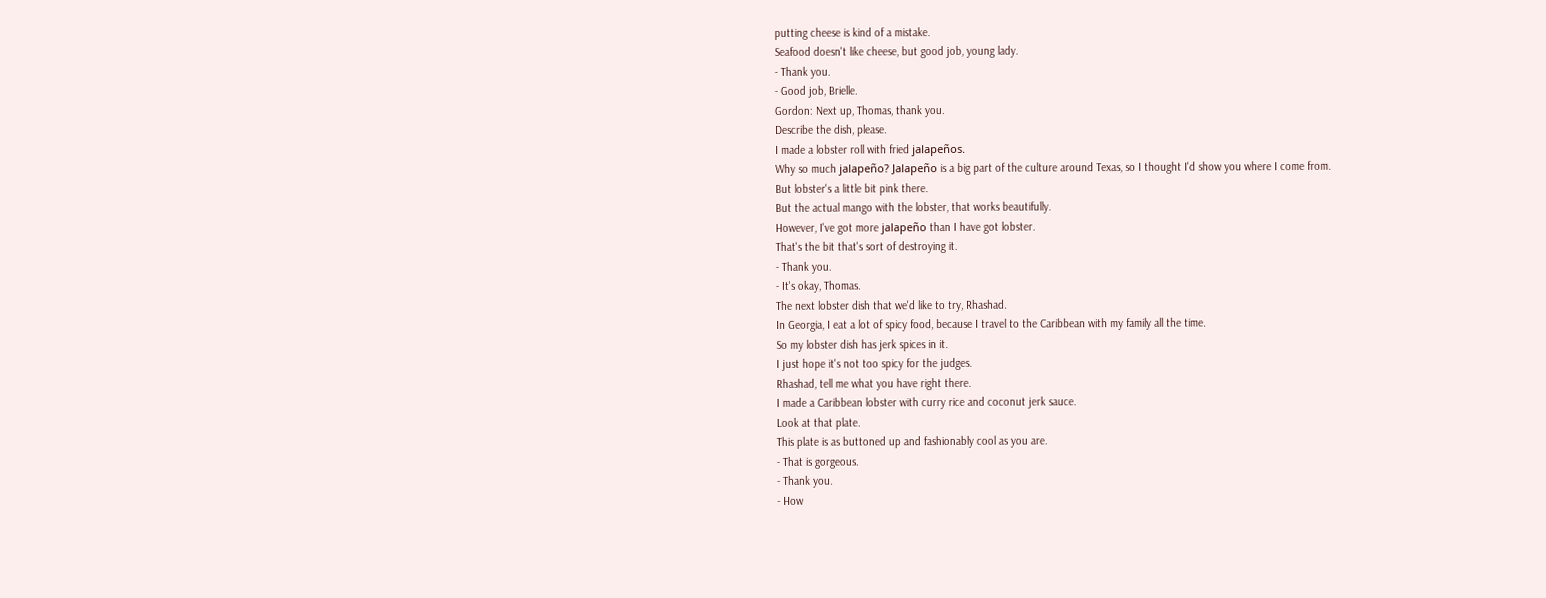putting cheese is kind of a mistake.
Seafood doesn't like cheese, but good job, young lady.
- Thank you.
- Good job, Brielle.
Gordon: Next up, Thomas, thank you.
Describe the dish, please.
I made a lobster roll with fried jalapeños.
Why so much jalapeño? Jalapeño is a big part of the culture around Texas, so I thought I'd show you where I come from.
But lobster's a little bit pink there.
But the actual mango with the lobster, that works beautifully.
However, I've got more jalapeño than I have got lobster.
That's the bit that's sort of destroying it.
- Thank you.
- It's okay, Thomas.
The next lobster dish that we'd like to try, Rhashad.
In Georgia, I eat a lot of spicy food, because I travel to the Caribbean with my family all the time.
So my lobster dish has jerk spices in it.
I just hope it's not too spicy for the judges.
Rhashad, tell me what you have right there.
I made a Caribbean lobster with curry rice and coconut jerk sauce.
Look at that plate.
This plate is as buttoned up and fashionably cool as you are.
- That is gorgeous.
- Thank you.
- How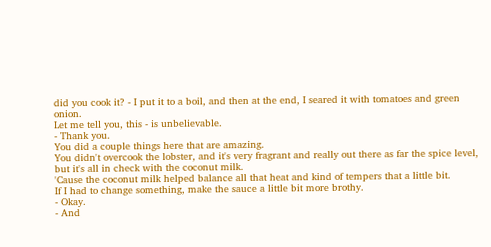did you cook it? - I put it to a boil, and then at the end, I seared it with tomatoes and green onion.
Let me tell you, this - is unbelievable.
- Thank you.
You did a couple things here that are amazing.
You didn't overcook the lobster, and it's very fragrant and really out there as far the spice level, but it's all in check with the coconut milk.
'Cause the coconut milk helped balance all that heat and kind of tempers that a little bit.
If I had to change something, make the sauce a little bit more brothy.
- Okay.
- And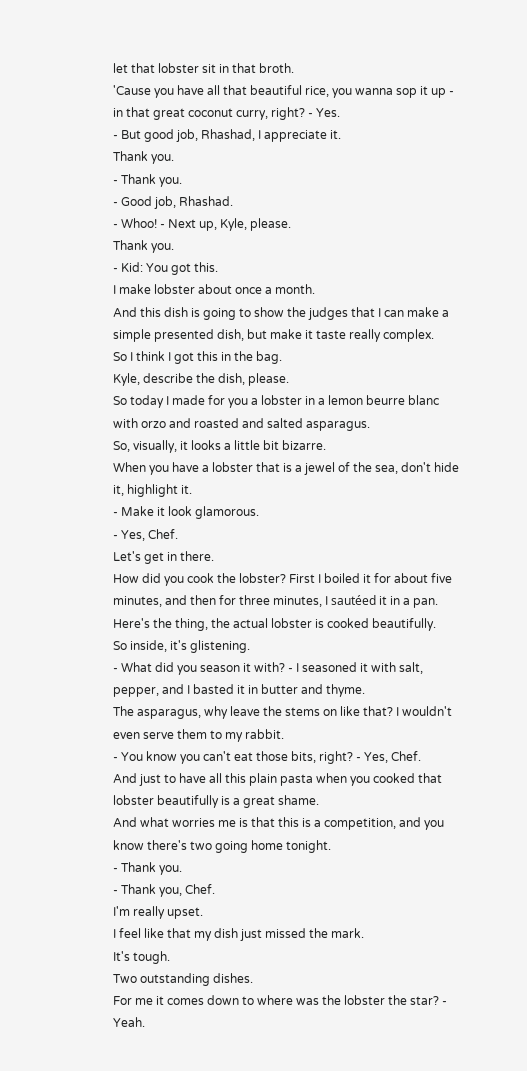let that lobster sit in that broth.
'Cause you have all that beautiful rice, you wanna sop it up - in that great coconut curry, right? - Yes.
- But good job, Rhashad, I appreciate it.
Thank you.
- Thank you.
- Good job, Rhashad.
- Whoo! - Next up, Kyle, please.
Thank you.
- Kid: You got this.
I make lobster about once a month.
And this dish is going to show the judges that I can make a simple presented dish, but make it taste really complex.
So I think I got this in the bag.
Kyle, describe the dish, please.
So today I made for you a lobster in a lemon beurre blanc with orzo and roasted and salted asparagus.
So, visually, it looks a little bit bizarre.
When you have a lobster that is a jewel of the sea, don't hide it, highlight it.
- Make it look glamorous.
- Yes, Chef.
Let's get in there.
How did you cook the lobster? First I boiled it for about five minutes, and then for three minutes, I sautéed it in a pan.
Here's the thing, the actual lobster is cooked beautifully.
So inside, it's glistening.
- What did you season it with? - I seasoned it with salt, pepper, and I basted it in butter and thyme.
The asparagus, why leave the stems on like that? I wouldn't even serve them to my rabbit.
- You know you can't eat those bits, right? - Yes, Chef.
And just to have all this plain pasta when you cooked that lobster beautifully is a great shame.
And what worries me is that this is a competition, and you know there's two going home tonight.
- Thank you.
- Thank you, Chef.
I'm really upset.
I feel like that my dish just missed the mark.
It's tough.
Two outstanding dishes.
For me it comes down to where was the lobster the star? - Yeah.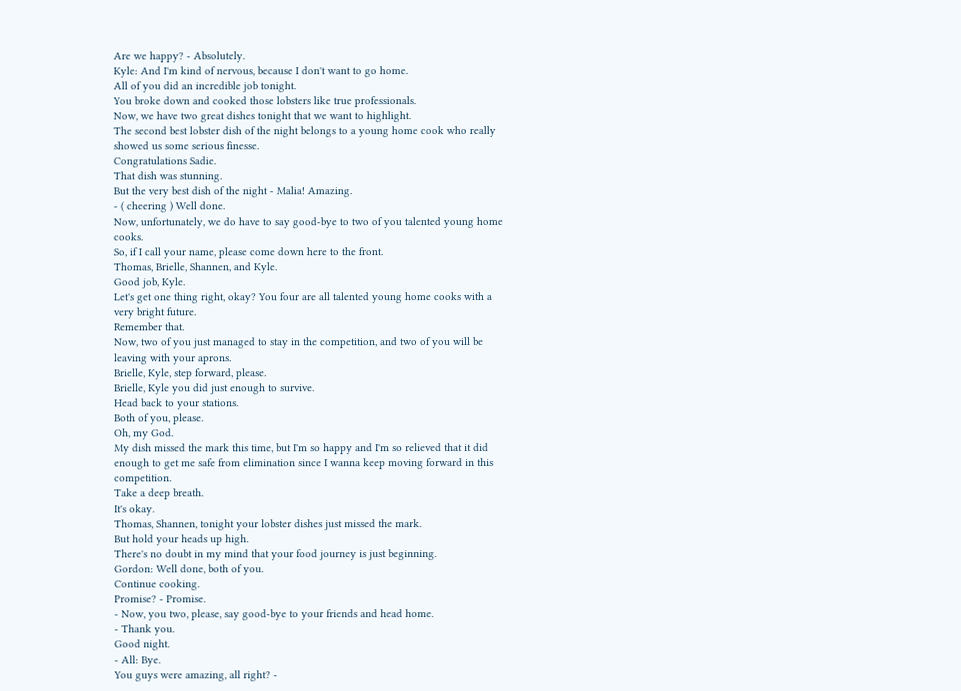Are we happy? - Absolutely.
Kyle: And I'm kind of nervous, because I don't want to go home.
All of you did an incredible job tonight.
You broke down and cooked those lobsters like true professionals.
Now, we have two great dishes tonight that we want to highlight.
The second best lobster dish of the night belongs to a young home cook who really showed us some serious finesse.
Congratulations Sadie.
That dish was stunning.
But the very best dish of the night - Malia! Amazing.
- ( cheering ) Well done.
Now, unfortunately, we do have to say good-bye to two of you talented young home cooks.
So, if I call your name, please come down here to the front.
Thomas, Brielle, Shannen, and Kyle.
Good job, Kyle.
Let's get one thing right, okay? You four are all talented young home cooks with a very bright future.
Remember that.
Now, two of you just managed to stay in the competition, and two of you will be leaving with your aprons.
Brielle, Kyle, step forward, please.
Brielle, Kyle you did just enough to survive.
Head back to your stations.
Both of you, please.
Oh, my God.
My dish missed the mark this time, but I'm so happy and I'm so relieved that it did enough to get me safe from elimination since I wanna keep moving forward in this competition.
Take a deep breath.
It's okay.
Thomas, Shannen, tonight your lobster dishes just missed the mark.
But hold your heads up high.
There's no doubt in my mind that your food journey is just beginning.
Gordon: Well done, both of you.
Continue cooking.
Promise? - Promise.
- Now, you two, please, say good-bye to your friends and head home.
- Thank you.
Good night.
- All: Bye.
You guys were amazing, all right? -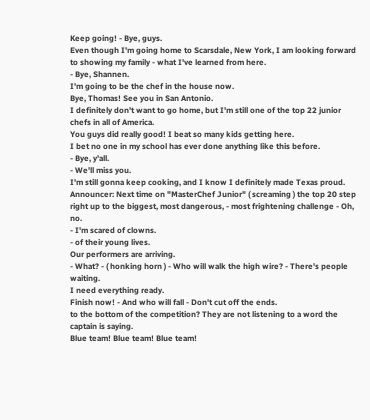Keep going! - Bye, guys.
Even though I'm going home to Scarsdale, New York, I am looking forward to showing my family - what I've learned from here.
- Bye, Shannen.
I'm going to be the chef in the house now.
Bye, Thomas! See you in San Antonio.
I definitely don't want to go home, but I'm still one of the top 22 junior chefs in all of America.
You guys did really good! I beat so many kids getting here.
I bet no one in my school has ever done anything like this before.
- Bye, y'all.
- We'll miss you.
I'm still gonna keep cooking, and I know I definitely made Texas proud.
Announcer: Next time on "MasterChef Junior" ( screaming ) the top 20 step right up to the biggest, most dangerous, - most frightening challenge - Oh, no.
- I'm scared of clowns.
- of their young lives.
Our performers are arriving.
- What? - ( honking horn ) - Who will walk the high wire? - There's people waiting.
I need everything ready.
Finish now! - And who will fall - Don't cut off the ends.
to the bottom of the competition? They are not listening to a word the captain is saying.
Blue team! Blue team! Blue team!